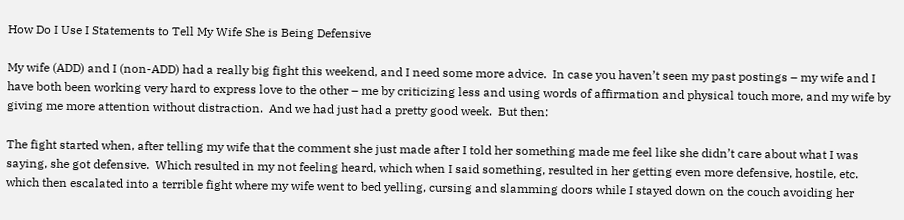How Do I Use I Statements to Tell My Wife She is Being Defensive

My wife (ADD) and I (non-ADD) had a really big fight this weekend, and I need some more advice.  In case you haven’t seen my past postings – my wife and I have both been working very hard to express love to the other – me by criticizing less and using words of affirmation and physical touch more, and my wife by giving me more attention without distraction.  And we had just had a pretty good week.  But then:

The fight started when, after telling my wife that the comment she just made after I told her something made me feel like she didn’t care about what I was saying, she got defensive.  Which resulted in my not feeling heard, which when I said something, resulted in her getting even more defensive, hostile, etc. which then escalated into a terrible fight where my wife went to bed yelling, cursing and slamming doors while I stayed down on the couch avoiding her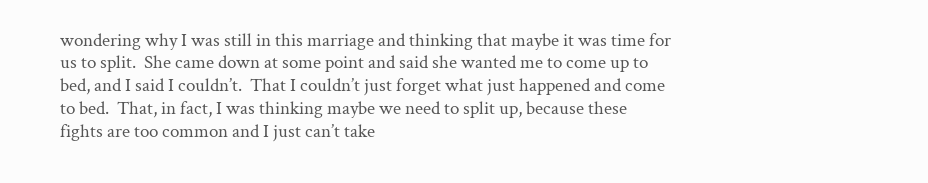wondering why I was still in this marriage and thinking that maybe it was time for us to split.  She came down at some point and said she wanted me to come up to bed, and I said I couldn’t.  That I couldn’t just forget what just happened and come to bed.  That, in fact, I was thinking maybe we need to split up, because these fights are too common and I just can’t take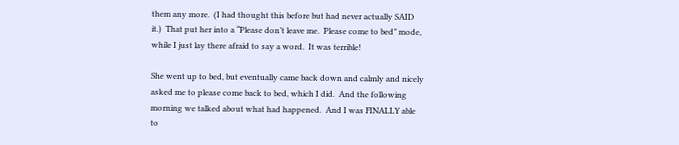them any more.  (I had thought this before but had never actually SAID it.)  That put her into a “Please don’t leave me.  Please come to bed” mode, while I just lay there afraid to say a word.  It was terrible!

She went up to bed, but eventually came back down and calmly and nicely asked me to please come back to bed, which I did.  And the following morning we talked about what had happened.  And I was FINALLY able to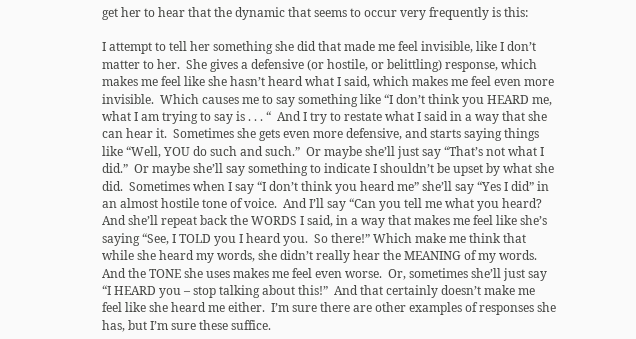get her to hear that the dynamic that seems to occur very frequently is this:

I attempt to tell her something she did that made me feel invisible, like I don’t matter to her.  She gives a defensive (or hostile, or belittling) response, which makes me feel like she hasn’t heard what I said, which makes me feel even more invisible.  Which causes me to say something like “I don’t think you HEARD me, what I am trying to say is . . . “  And I try to restate what I said in a way that she can hear it.  Sometimes she gets even more defensive, and starts saying things like “Well, YOU do such and such.”  Or maybe she’ll just say “That’s not what I did.”  Or maybe she’ll say something to indicate I shouldn’t be upset by what she did.  Sometimes when I say “I don’t think you heard me” she’ll say “Yes I did” in an almost hostile tone of voice.  And I’ll say “Can you tell me what you heard?  And she’ll repeat back the WORDS I said, in a way that makes me feel like she’s saying “See, I TOLD you I heard you.  So there!” Which make me think that while she heard my words, she didn’t really hear the MEANING of my words.  And the TONE she uses makes me feel even worse.  Or, sometimes she’ll just say “I HEARD you – stop talking about this!”  And that certainly doesn’t make me feel like she heard me either.  I’m sure there are other examples of responses she has, but I’m sure these suffice.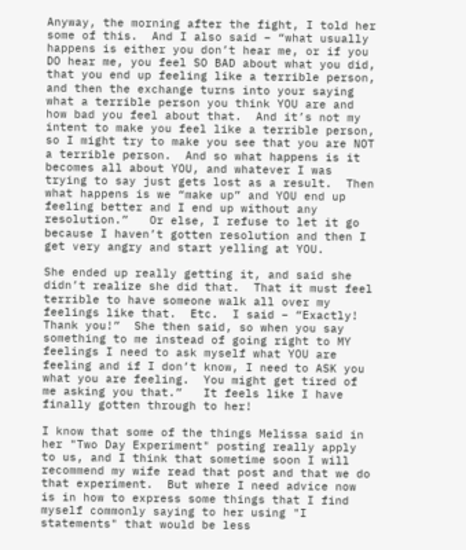Anyway, the morning after the fight, I told her some of this.  And I also said – “what usually happens is either you don’t hear me, or if you DO hear me, you feel SO BAD about what you did, that you end up feeling like a terrible person, and then the exchange turns into your saying what a terrible person you think YOU are and how bad you feel about that.  And it’s not my intent to make you feel like a terrible person, so I might try to make you see that you are NOT a terrible person.  And so what happens is it becomes all about YOU, and whatever I was trying to say just gets lost as a result.  Then what happens is we “make up” and YOU end up feeling better and I end up without any resolution.”   Or else, I refuse to let it go because I haven’t gotten resolution and then I get very angry and start yelling at YOU.

She ended up really getting it, and said she didn’t realize she did that.  That it must feel terrible to have someone walk all over my feelings like that.  Etc.  I said – “Exactly!  Thank you!”  She then said, so when you say something to me instead of going right to MY feelings I need to ask myself what YOU are feeling and if I don’t know, I need to ASK you what you are feeling.  You might get tired of me asking you that.”   It feels like I have finally gotten through to her!

I know that some of the things Melissa said in her "Two Day Experiment" posting really apply to us, and I think that sometime soon I will recommend my wife read that post and that we do that experiment.  But where I need advice now is in how to express some things that I find myself commonly saying to her using "I statements" that would be less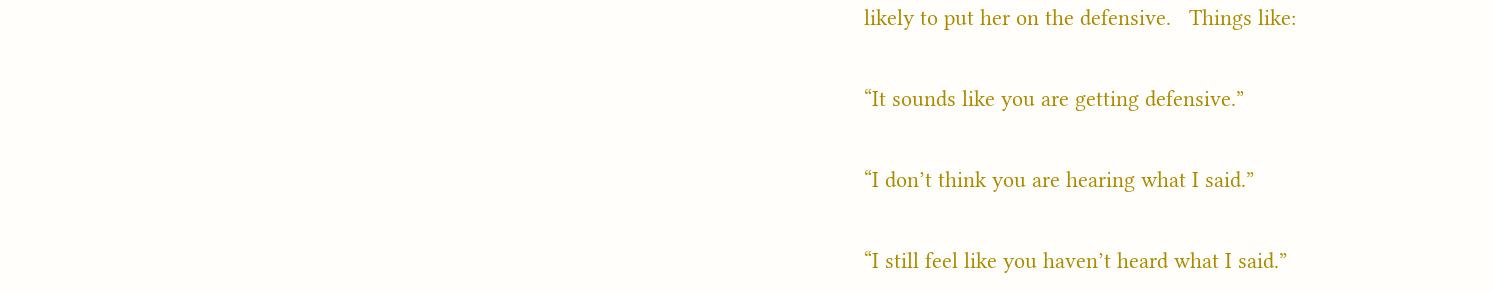likely to put her on the defensive.   Things like:

“It sounds like you are getting defensive.”

“I don’t think you are hearing what I said.”

“I still feel like you haven’t heard what I said.”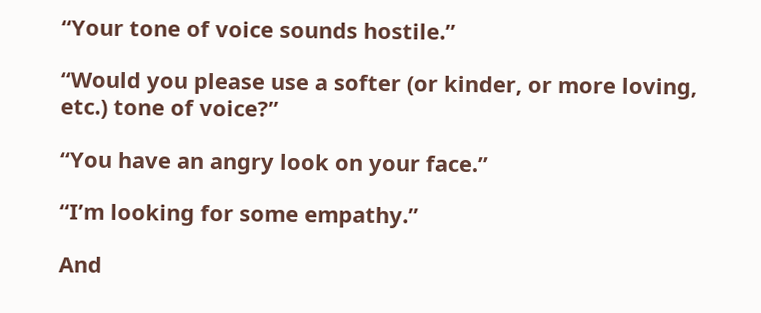“Your tone of voice sounds hostile.”

“Would you please use a softer (or kinder, or more loving, etc.) tone of voice?”

“You have an angry look on your face.”

“I’m looking for some empathy.”

And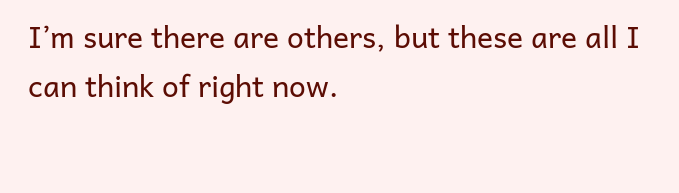I’m sure there are others, but these are all I can think of right now.